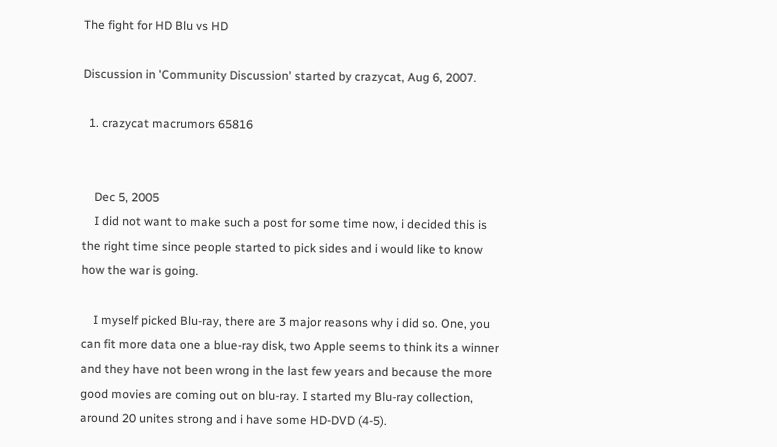The fight for HD Blu vs HD

Discussion in 'Community Discussion' started by crazycat, Aug 6, 2007.

  1. crazycat macrumors 65816


    Dec 5, 2005
    I did not want to make such a post for some time now, i decided this is the right time since people started to pick sides and i would like to know how the war is going.

    I myself picked Blu-ray, there are 3 major reasons why i did so. One, you can fit more data one a blue-ray disk, two Apple seems to think its a winner and they have not been wrong in the last few years and because the more good movies are coming out on blu-ray. I started my Blu-ray collection, around 20 unites strong and i have some HD-DVD (4-5).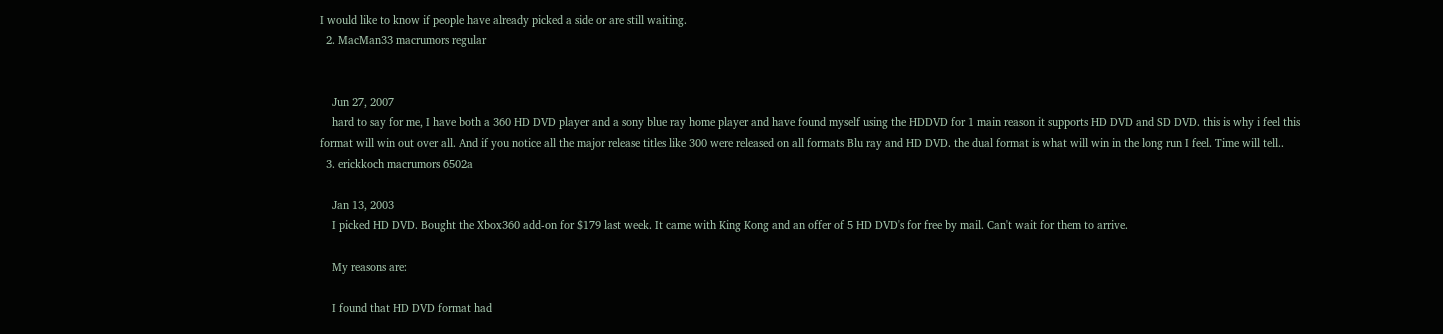I would like to know if people have already picked a side or are still waiting.
  2. MacMan33 macrumors regular


    Jun 27, 2007
    hard to say for me, I have both a 360 HD DVD player and a sony blue ray home player and have found myself using the HDDVD for 1 main reason it supports HD DVD and SD DVD. this is why i feel this format will win out over all. And if you notice all the major release titles like 300 were released on all formats Blu ray and HD DVD. the dual format is what will win in the long run I feel. Time will tell..
  3. erickkoch macrumors 6502a

    Jan 13, 2003
    I picked HD DVD. Bought the Xbox360 add-on for $179 last week. It came with King Kong and an offer of 5 HD DVD's for free by mail. Can't wait for them to arrive.

    My reasons are:

    I found that HD DVD format had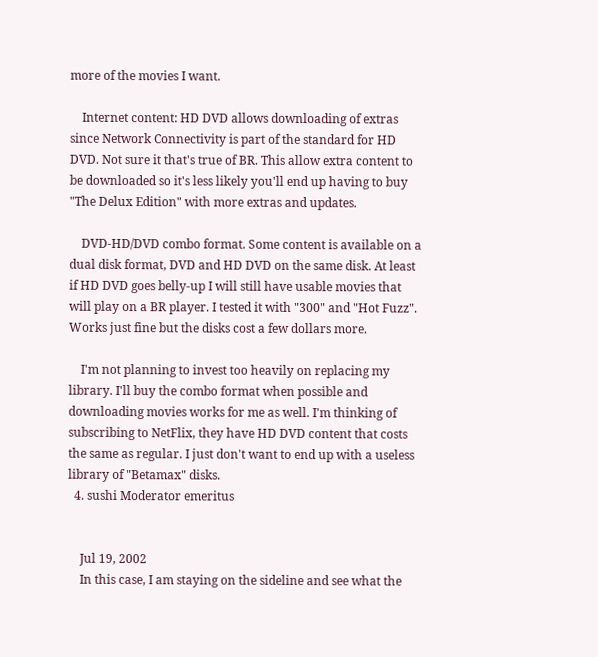more of the movies I want.

    Internet content: HD DVD allows downloading of extras since Network Connectivity is part of the standard for HD DVD. Not sure it that's true of BR. This allow extra content to be downloaded so it's less likely you'll end up having to buy "The Delux Edition" with more extras and updates.

    DVD-HD/DVD combo format. Some content is available on a dual disk format, DVD and HD DVD on the same disk. At least if HD DVD goes belly-up I will still have usable movies that will play on a BR player. I tested it with "300" and "Hot Fuzz". Works just fine but the disks cost a few dollars more.

    I'm not planning to invest too heavily on replacing my library. I'll buy the combo format when possible and downloading movies works for me as well. I'm thinking of subscribing to NetFlix, they have HD DVD content that costs the same as regular. I just don't want to end up with a useless library of "Betamax" disks.
  4. sushi Moderator emeritus


    Jul 19, 2002
    In this case, I am staying on the sideline and see what the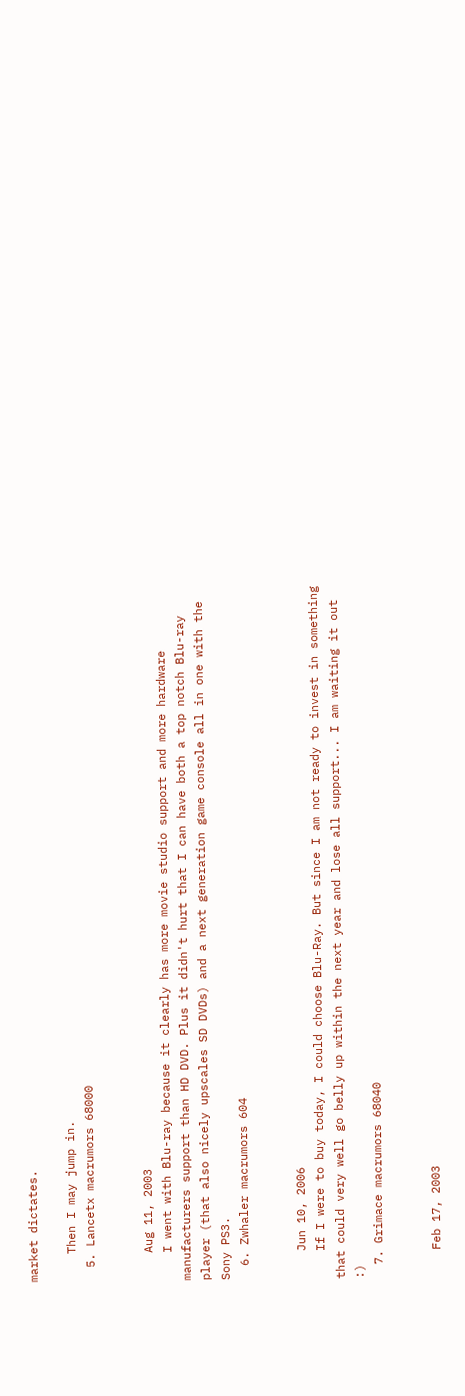market dictates.

    Then I may jump in.
  5. Lancetx macrumors 68000


    Aug 11, 2003
    I went with Blu-ray because it clearly has more movie studio support and more hardware manufacturers support than HD DVD. Plus it didn't hurt that I can have both a top notch Blu-ray player (that also nicely upscales SD DVDs) and a next generation game console all in one with the Sony PS3.
  6. Zwhaler macrumors 604


    Jun 10, 2006
    If I were to buy today, I could choose Blu-Ray. But since I am not ready to invest in something that could very well go belly up within the next year and lose all support... I am waiting it out :)
  7. Grimace macrumors 68040


    Feb 17, 2003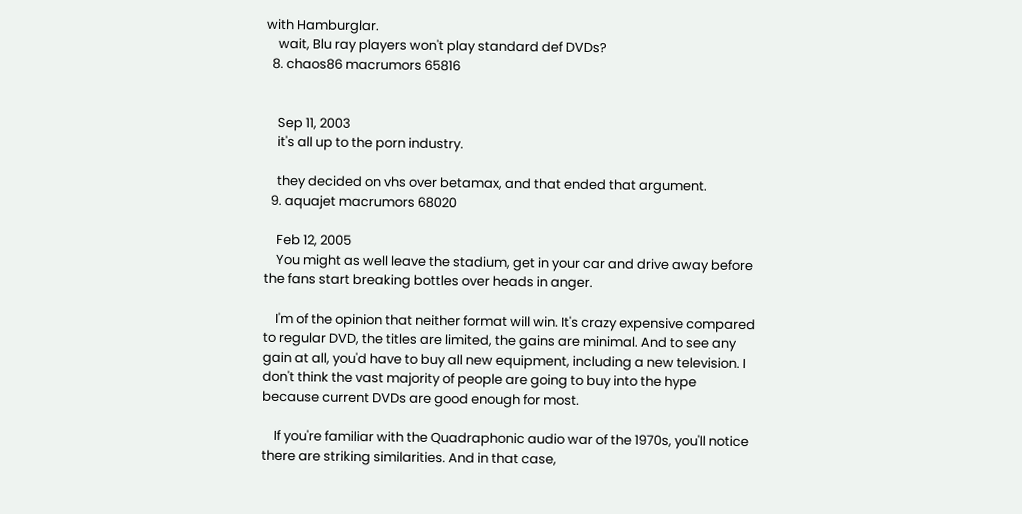with Hamburglar.
    wait, Blu ray players won't play standard def DVDs?
  8. chaos86 macrumors 65816


    Sep 11, 2003
    it's all up to the porn industry.

    they decided on vhs over betamax, and that ended that argument.
  9. aquajet macrumors 68020

    Feb 12, 2005
    You might as well leave the stadium, get in your car and drive away before the fans start breaking bottles over heads in anger.

    I'm of the opinion that neither format will win. It's crazy expensive compared to regular DVD, the titles are limited, the gains are minimal. And to see any gain at all, you'd have to buy all new equipment, including a new television. I don't think the vast majority of people are going to buy into the hype because current DVDs are good enough for most.

    If you're familiar with the Quadraphonic audio war of the 1970s, you'll notice there are striking similarities. And in that case,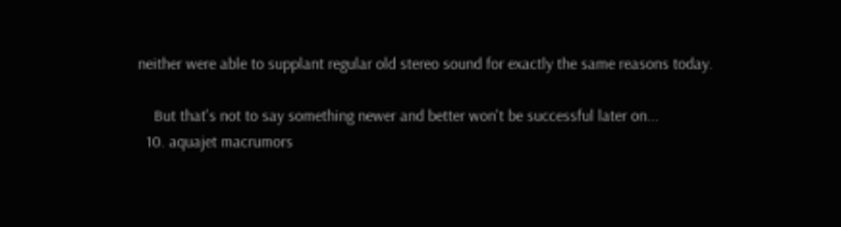neither were able to supplant regular old stereo sound for exactly the same reasons today.

    But that's not to say something newer and better won't be successful later on...
  10. aquajet macrumors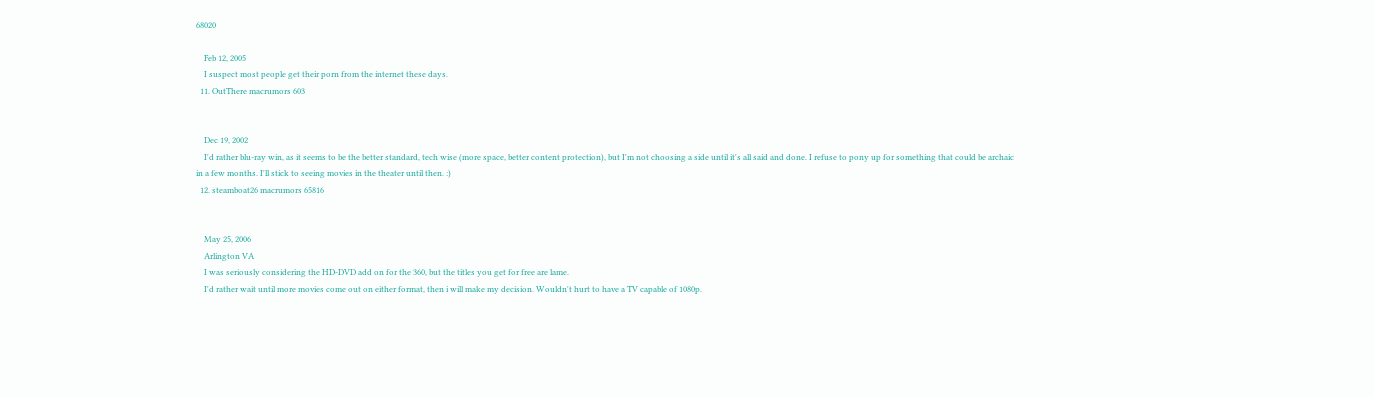68020

    Feb 12, 2005
    I suspect most people get their porn from the internet these days.
  11. OutThere macrumors 603


    Dec 19, 2002
    I'd rather blu-ray win, as it seems to be the better standard, tech wise (more space, better content protection), but I'm not choosing a side until it's all said and done. I refuse to pony up for something that could be archaic in a few months. I'll stick to seeing movies in the theater until then. :)
  12. steamboat26 macrumors 65816


    May 25, 2006
    Arlington VA
    I was seriously considering the HD-DVD add on for the 360, but the titles you get for free are lame.
    I'd rather wait until more movies come out on either format, then i will make my decision. Wouldn't hurt to have a TV capable of 1080p.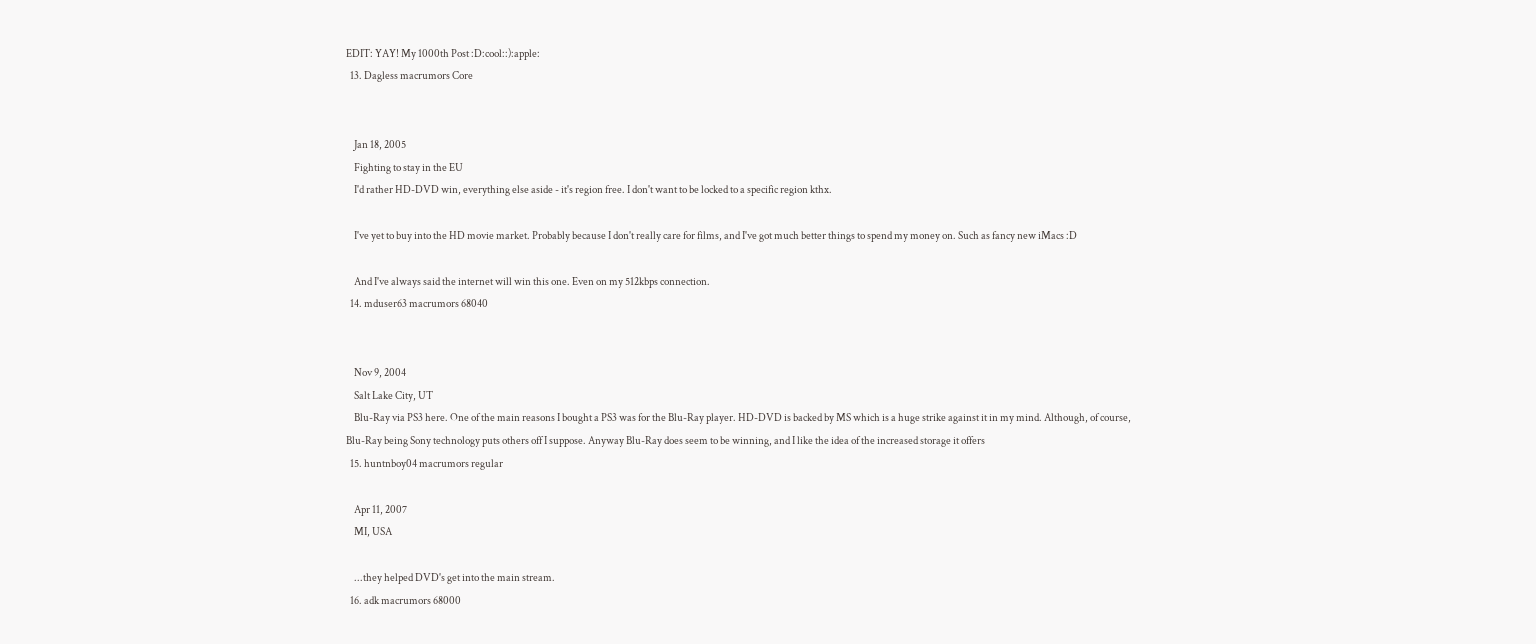EDIT: YAY! My 1000th Post :D:cool::):apple:
  13. Dagless macrumors Core


    Jan 18, 2005
    Fighting to stay in the EU
    I'd rather HD-DVD win, everything else aside - it's region free. I don't want to be locked to a specific region kthx.

    I've yet to buy into the HD movie market. Probably because I don't really care for films, and I've got much better things to spend my money on. Such as fancy new iMacs :D

    And I've always said the internet will win this one. Even on my 512kbps connection.
  14. mduser63 macrumors 68040


    Nov 9, 2004
    Salt Lake City, UT
    Blu-Ray via PS3 here. One of the main reasons I bought a PS3 was for the Blu-Ray player. HD-DVD is backed by MS which is a huge strike against it in my mind. Although, of course, Blu-Ray being Sony technology puts others off I suppose. Anyway Blu-Ray does seem to be winning, and I like the idea of the increased storage it offers
  15. huntnboy04 macrumors regular

    Apr 11, 2007
    MI, USA

    ...they helped DVD's get into the main stream.
  16. adk macrumors 68000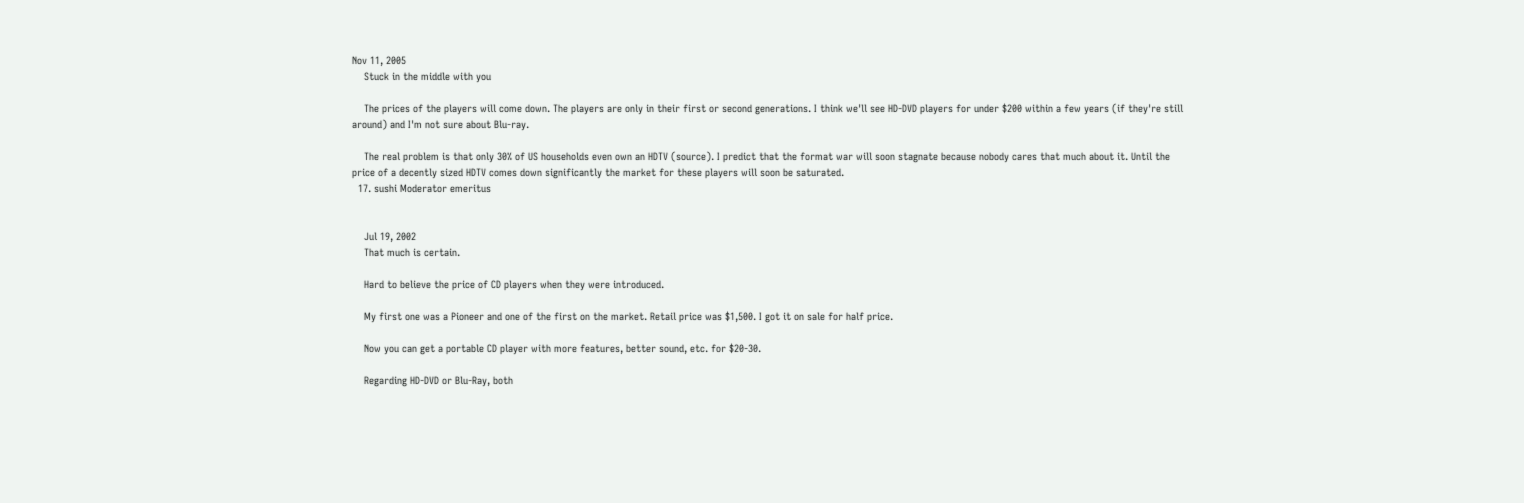Nov 11, 2005
    Stuck in the middle with you

    The prices of the players will come down. The players are only in their first or second generations. I think we'll see HD-DVD players for under $200 within a few years (if they're still around) and I'm not sure about Blu-ray.

    The real problem is that only 30% of US households even own an HDTV (source). I predict that the format war will soon stagnate because nobody cares that much about it. Until the price of a decently sized HDTV comes down significantly the market for these players will soon be saturated.
  17. sushi Moderator emeritus


    Jul 19, 2002
    That much is certain.

    Hard to believe the price of CD players when they were introduced.

    My first one was a Pioneer and one of the first on the market. Retail price was $1,500. I got it on sale for half price.

    Now you can get a portable CD player with more features, better sound, etc. for $20-30.

    Regarding HD-DVD or Blu-Ray, both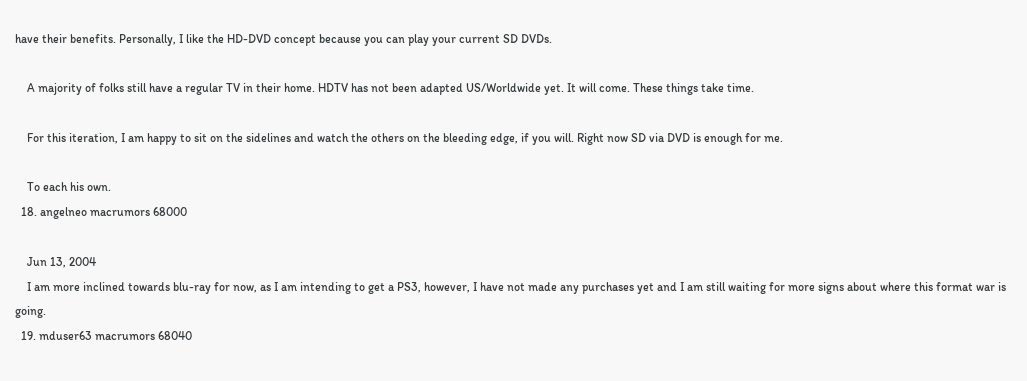have their benefits. Personally, I like the HD-DVD concept because you can play your current SD DVDs.

    A majority of folks still have a regular TV in their home. HDTV has not been adapted US/Worldwide yet. It will come. These things take time.

    For this iteration, I am happy to sit on the sidelines and watch the others on the bleeding edge, if you will. Right now SD via DVD is enough for me.

    To each his own.
  18. angelneo macrumors 68000

    Jun 13, 2004
    I am more inclined towards blu-ray for now, as I am intending to get a PS3, however, I have not made any purchases yet and I am still waiting for more signs about where this format war is going.
  19. mduser63 macrumors 68040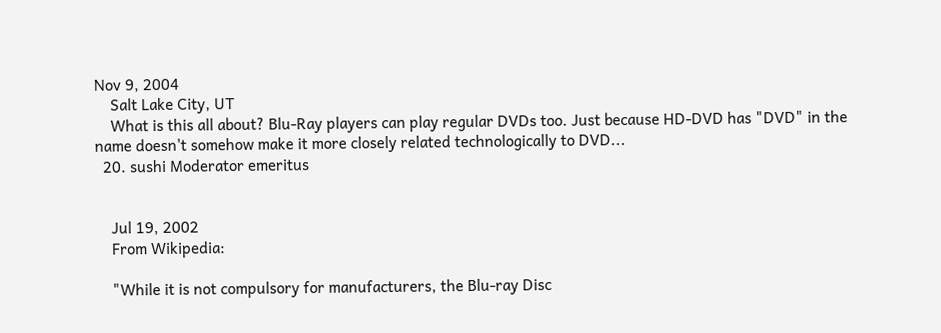Nov 9, 2004
    Salt Lake City, UT
    What is this all about? Blu-Ray players can play regular DVDs too. Just because HD-DVD has "DVD" in the name doesn't somehow make it more closely related technologically to DVD...
  20. sushi Moderator emeritus


    Jul 19, 2002
    From Wikipedia:

    "While it is not compulsory for manufacturers, the Blu-ray Disc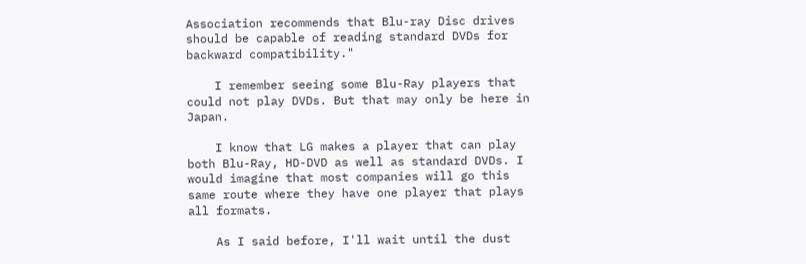Association recommends that Blu-ray Disc drives should be capable of reading standard DVDs for backward compatibility."

    I remember seeing some Blu-Ray players that could not play DVDs. But that may only be here in Japan.

    I know that LG makes a player that can play both Blu-Ray, HD-DVD as well as standard DVDs. I would imagine that most companies will go this same route where they have one player that plays all formats.

    As I said before, I'll wait until the dust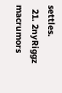settles.
  21. 2nyRiggz macrumors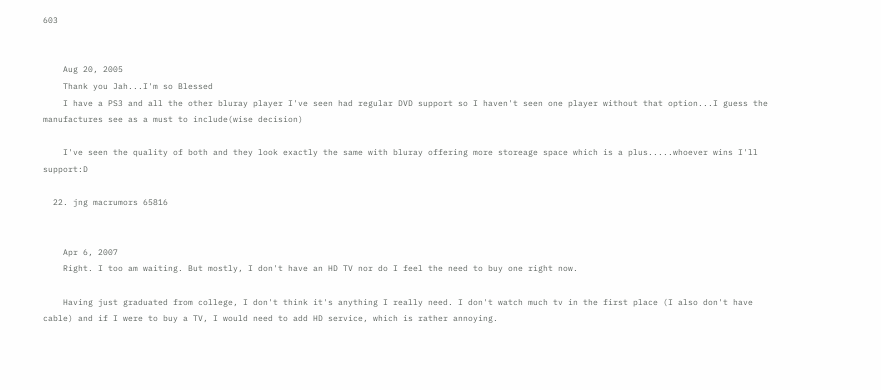603


    Aug 20, 2005
    Thank you Jah...I'm so Blessed
    I have a PS3 and all the other bluray player I've seen had regular DVD support so I haven't seen one player without that option...I guess the manufactures see as a must to include(wise decision)

    I've seen the quality of both and they look exactly the same with bluray offering more storeage space which is a plus.....whoever wins I'll support:D

  22. jng macrumors 65816


    Apr 6, 2007
    Right. I too am waiting. But mostly, I don't have an HD TV nor do I feel the need to buy one right now.

    Having just graduated from college, I don't think it's anything I really need. I don't watch much tv in the first place (I also don't have cable) and if I were to buy a TV, I would need to add HD service, which is rather annoying.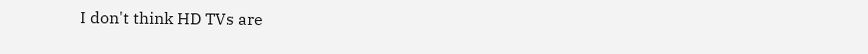I don't think HD TVs are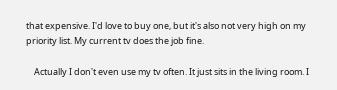that expensive. I'd love to buy one, but it's also not very high on my priority list. My current tv does the job fine.

    Actually I don't even use my tv often. It just sits in the living room. I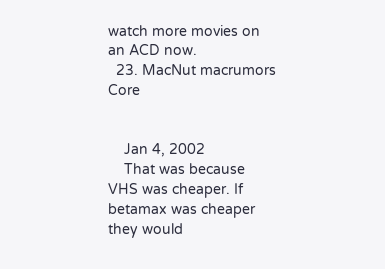watch more movies on an ACD now.
  23. MacNut macrumors Core


    Jan 4, 2002
    That was because VHS was cheaper. If betamax was cheaper they would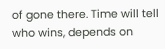of gone there. Time will tell who wins, depends on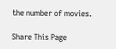the number of movies.

Share This Page